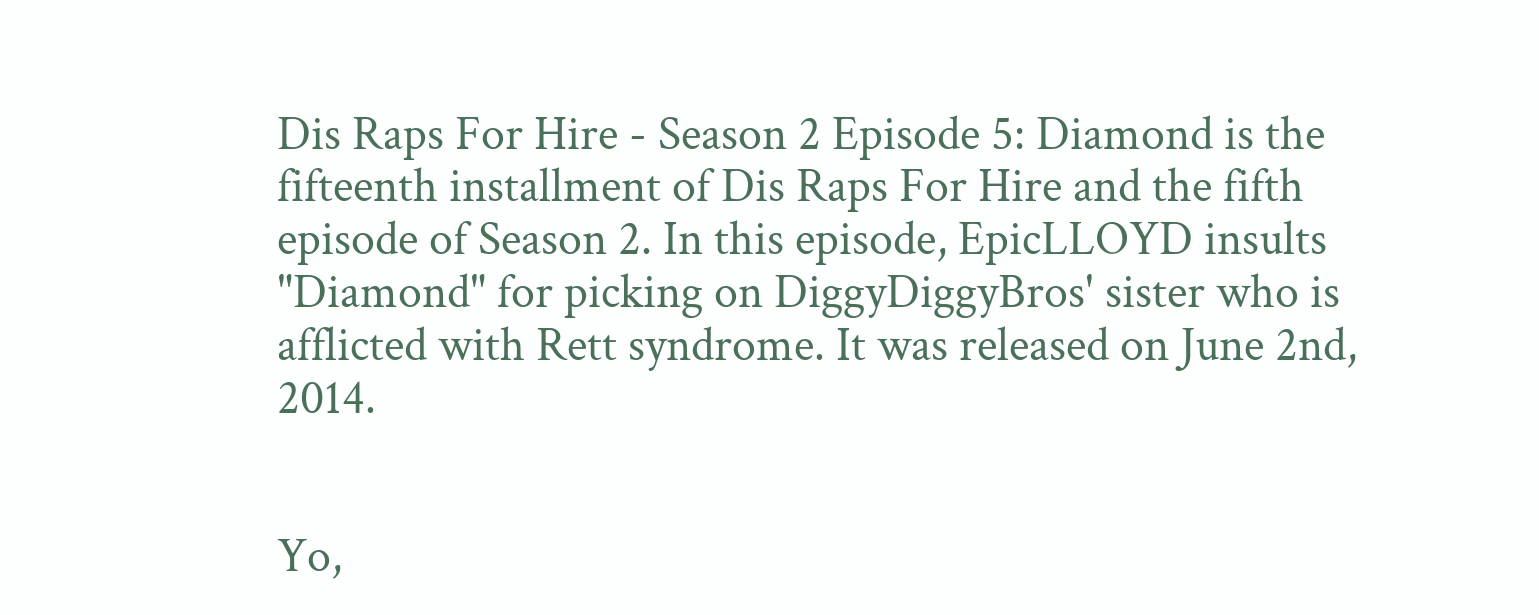Dis Raps For Hire - Season 2 Episode 5: Diamond is the fifteenth installment of Dis Raps For Hire and the fifth episode of Season 2. In this episode, EpicLLOYD insults "Diamond" for picking on DiggyDiggyBros' sister who is afflicted with Rett syndrome. It was released on June 2nd, 2014.


Yo,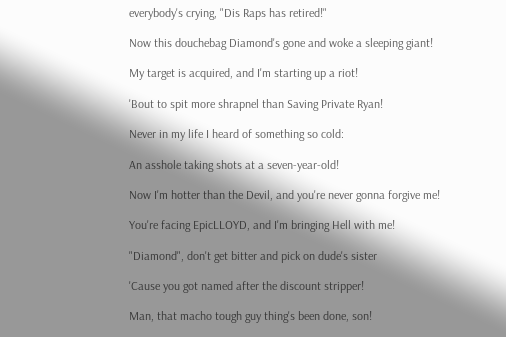everybody's crying, "Dis Raps has retired!"

Now this douchebag Diamond's gone and woke a sleeping giant!

My target is acquired, and I'm starting up a riot!

'Bout to spit more shrapnel than Saving Private Ryan!

Never in my life I heard of something so cold:

An asshole taking shots at a seven-year-old!

Now I'm hotter than the Devil, and you're never gonna forgive me!

You're facing EpicLLOYD, and I'm bringing Hell with me!

"Diamond", don't get bitter and pick on dude's sister

'Cause you got named after the discount stripper!

Man, that macho tough guy thing's been done, son!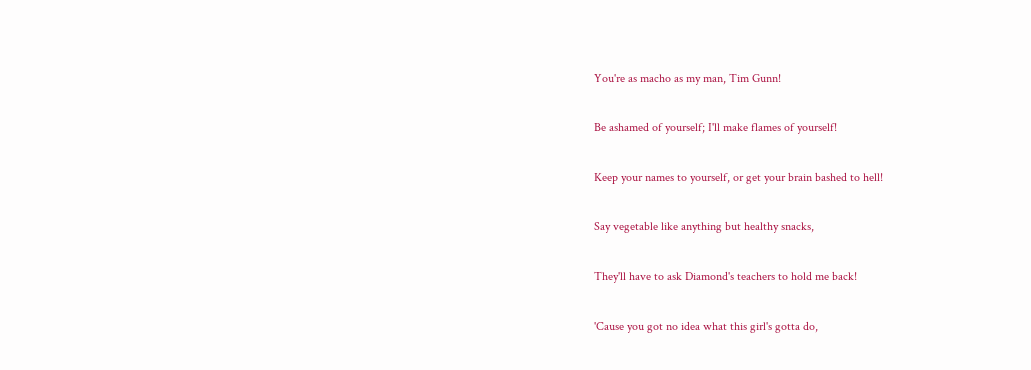You're as macho as my man, Tim Gunn!

Be ashamed of yourself; I'll make flames of yourself!

Keep your names to yourself, or get your brain bashed to hell!

Say vegetable like anything but healthy snacks,

They'll have to ask Diamond's teachers to hold me back!

'Cause you got no idea what this girl's gotta do,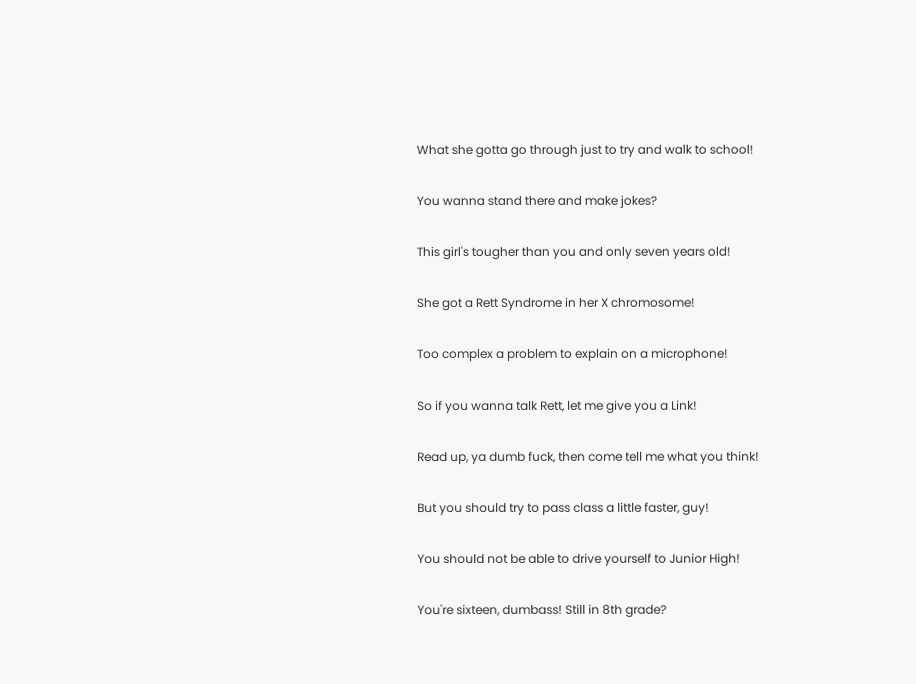What she gotta go through just to try and walk to school!

You wanna stand there and make jokes?

This girl's tougher than you and only seven years old!

She got a Rett Syndrome in her X chromosome!

Too complex a problem to explain on a microphone!

So if you wanna talk Rett, let me give you a Link!

Read up, ya dumb fuck, then come tell me what you think!

But you should try to pass class a little faster, guy!

You should not be able to drive yourself to Junior High!

You're sixteen, dumbass! Still in 8th grade?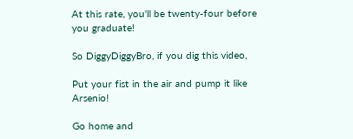At this rate, you'll be twenty-four before you graduate!

So DiggyDiggyBro, if you dig this video,

Put your fist in the air and pump it like Arsenio!

Go home and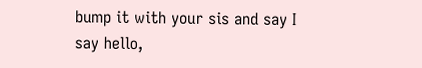bump it with your sis and say I say hello,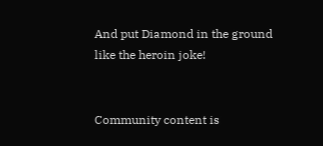And put Diamond in the ground like the heroin joke!


Community content is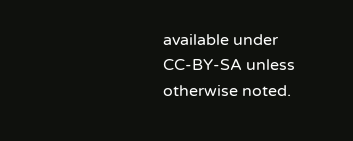available under CC-BY-SA unless otherwise noted.